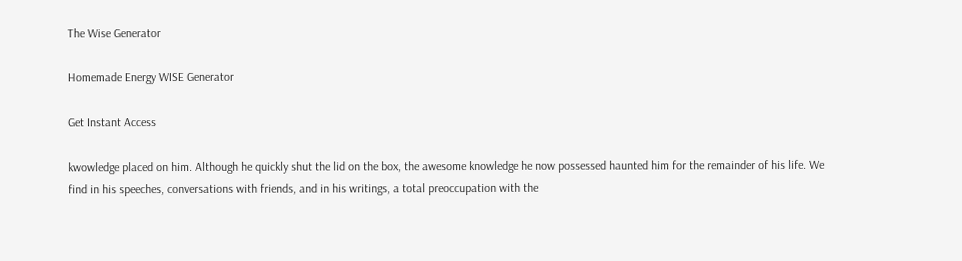The Wise Generator

Homemade Energy WISE Generator

Get Instant Access

kwowledge placed on him. Although he quickly shut the lid on the box, the awesome knowledge he now possessed haunted him for the remainder of his life. We find in his speeches, conversations with friends, and in his writings, a total preoccupation with the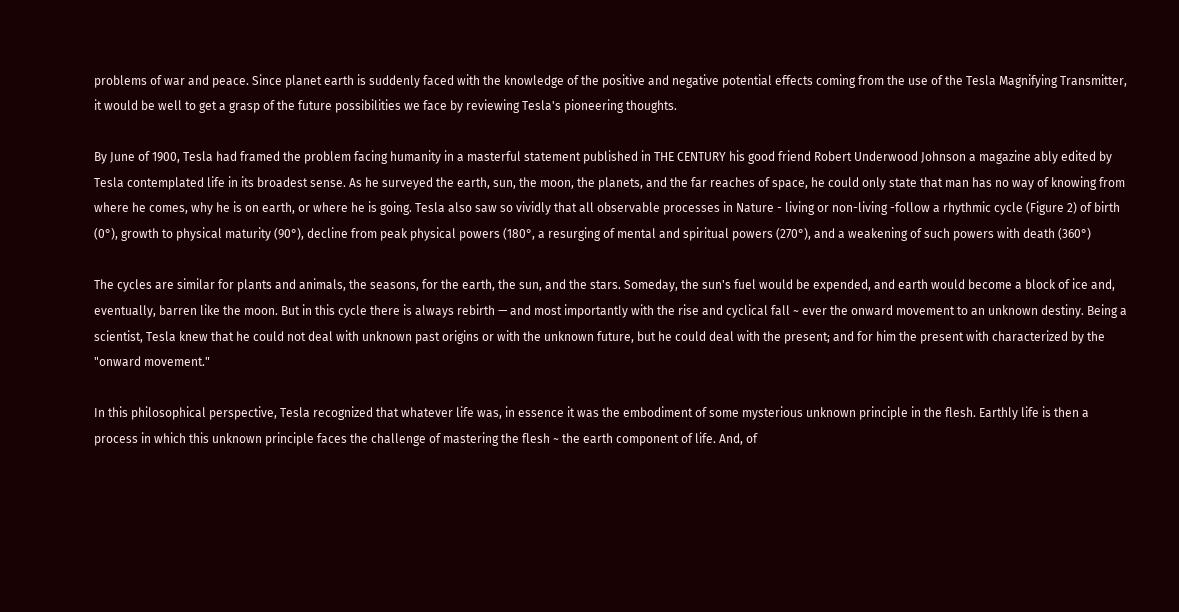problems of war and peace. Since planet earth is suddenly faced with the knowledge of the positive and negative potential effects coming from the use of the Tesla Magnifying Transmitter, it would be well to get a grasp of the future possibilities we face by reviewing Tesla's pioneering thoughts.

By June of 1900, Tesla had framed the problem facing humanity in a masterful statement published in THE CENTURY his good friend Robert Underwood Johnson a magazine ably edited by Tesla contemplated life in its broadest sense. As he surveyed the earth, sun, the moon, the planets, and the far reaches of space, he could only state that man has no way of knowing from where he comes, why he is on earth, or where he is going. Tesla also saw so vividly that all observable processes in Nature - living or non-living -follow a rhythmic cycle (Figure 2) of birth (0°), growth to physical maturity (90°), decline from peak physical powers (180°, a resurging of mental and spiritual powers (270°), and a weakening of such powers with death (360°)

The cycles are similar for plants and animals, the seasons, for the earth, the sun, and the stars. Someday, the sun's fuel would be expended, and earth would become a block of ice and, eventually, barren like the moon. But in this cycle there is always rebirth — and most importantly with the rise and cyclical fall ~ ever the onward movement to an unknown destiny. Being a scientist, Tesla knew that he could not deal with unknown past origins or with the unknown future, but he could deal with the present; and for him the present with characterized by the "onward movement."

In this philosophical perspective, Tesla recognized that whatever life was, in essence it was the embodiment of some mysterious unknown principle in the flesh. Earthly life is then a process in which this unknown principle faces the challenge of mastering the flesh ~ the earth component of life. And, of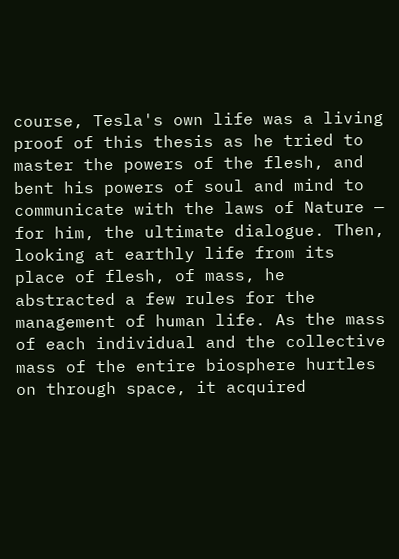course, Tesla's own life was a living proof of this thesis as he tried to master the powers of the flesh, and bent his powers of soul and mind to communicate with the laws of Nature — for him, the ultimate dialogue. Then, looking at earthly life from its place of flesh, of mass, he abstracted a few rules for the management of human life. As the mass of each individual and the collective mass of the entire biosphere hurtles on through space, it acquired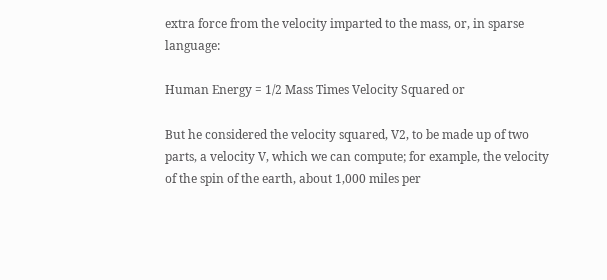extra force from the velocity imparted to the mass, or, in sparse language:

Human Energy = 1/2 Mass Times Velocity Squared or

But he considered the velocity squared, V2, to be made up of two parts, a velocity V, which we can compute; for example, the velocity of the spin of the earth, about 1,000 miles per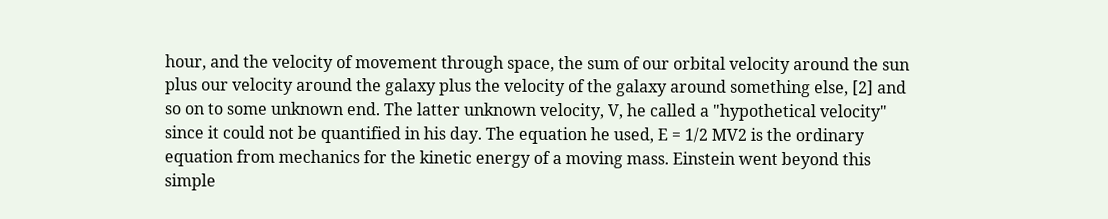hour, and the velocity of movement through space, the sum of our orbital velocity around the sun plus our velocity around the galaxy plus the velocity of the galaxy around something else, [2] and so on to some unknown end. The latter unknown velocity, V, he called a "hypothetical velocity" since it could not be quantified in his day. The equation he used, E = 1/2 MV2 is the ordinary equation from mechanics for the kinetic energy of a moving mass. Einstein went beyond this simple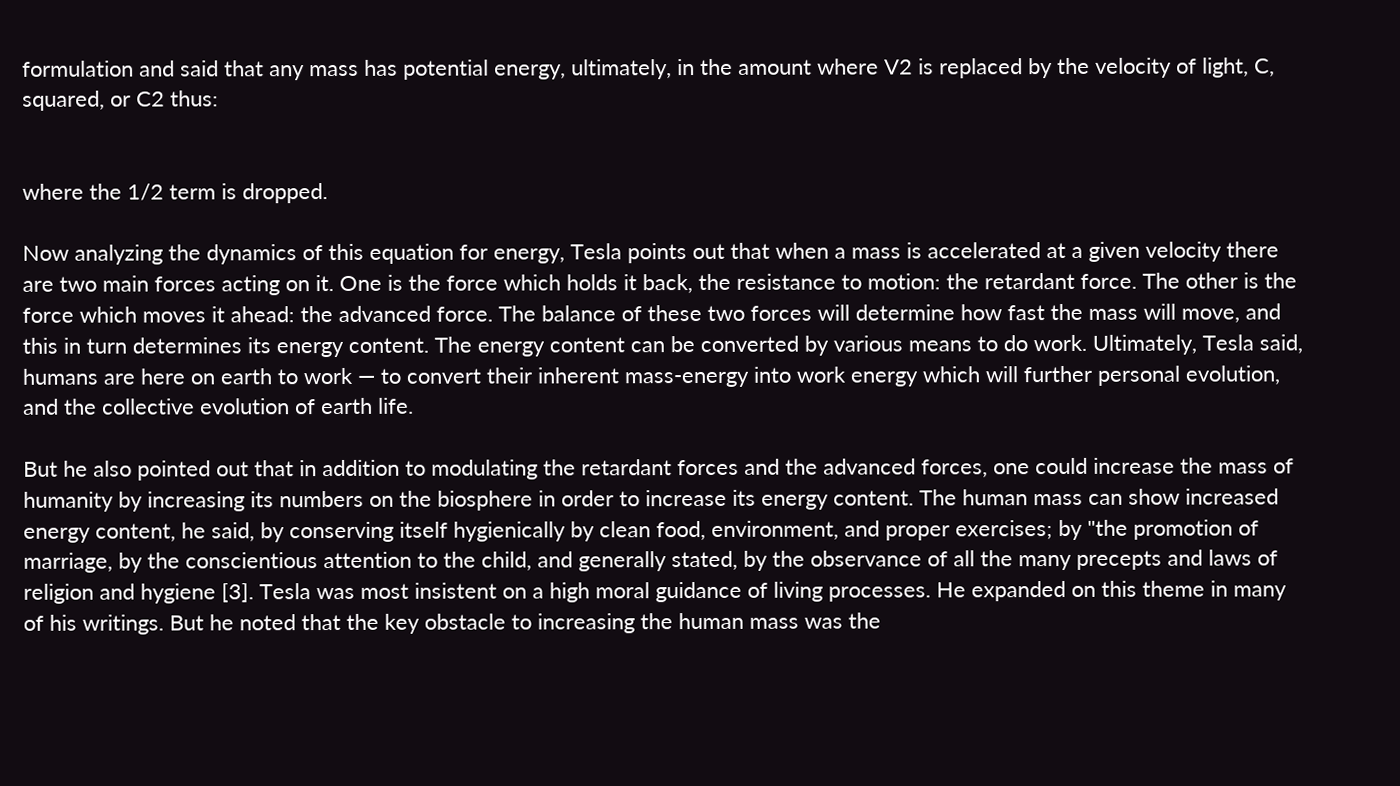formulation and said that any mass has potential energy, ultimately, in the amount where V2 is replaced by the velocity of light, C, squared, or C2 thus:


where the 1/2 term is dropped.

Now analyzing the dynamics of this equation for energy, Tesla points out that when a mass is accelerated at a given velocity there are two main forces acting on it. One is the force which holds it back, the resistance to motion: the retardant force. The other is the force which moves it ahead: the advanced force. The balance of these two forces will determine how fast the mass will move, and this in turn determines its energy content. The energy content can be converted by various means to do work. Ultimately, Tesla said, humans are here on earth to work — to convert their inherent mass-energy into work energy which will further personal evolution, and the collective evolution of earth life.

But he also pointed out that in addition to modulating the retardant forces and the advanced forces, one could increase the mass of humanity by increasing its numbers on the biosphere in order to increase its energy content. The human mass can show increased energy content, he said, by conserving itself hygienically by clean food, environment, and proper exercises; by "the promotion of marriage, by the conscientious attention to the child, and generally stated, by the observance of all the many precepts and laws of religion and hygiene [3]. Tesla was most insistent on a high moral guidance of living processes. He expanded on this theme in many of his writings. But he noted that the key obstacle to increasing the human mass was the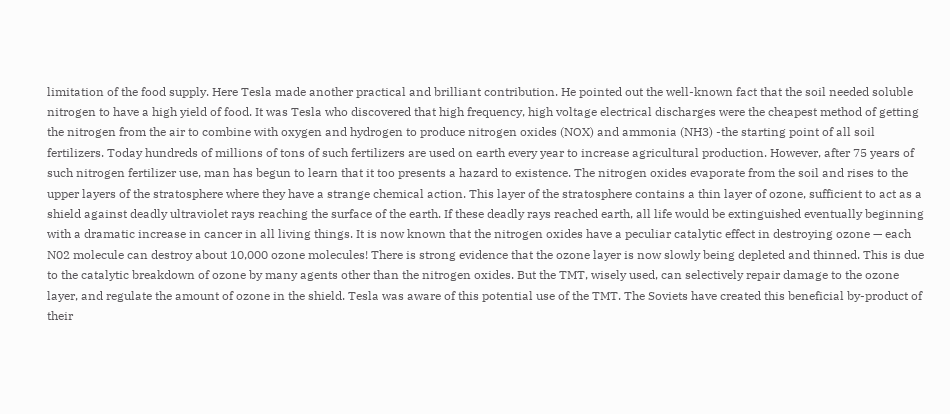limitation of the food supply. Here Tesla made another practical and brilliant contribution. He pointed out the well-known fact that the soil needed soluble nitrogen to have a high yield of food. It was Tesla who discovered that high frequency, high voltage electrical discharges were the cheapest method of getting the nitrogen from the air to combine with oxygen and hydrogen to produce nitrogen oxides (NOX) and ammonia (NH3) -the starting point of all soil fertilizers. Today hundreds of millions of tons of such fertilizers are used on earth every year to increase agricultural production. However, after 75 years of such nitrogen fertilizer use, man has begun to learn that it too presents a hazard to existence. The nitrogen oxides evaporate from the soil and rises to the upper layers of the stratosphere where they have a strange chemical action. This layer of the stratosphere contains a thin layer of ozone, sufficient to act as a shield against deadly ultraviolet rays reaching the surface of the earth. If these deadly rays reached earth, all life would be extinguished eventually beginning with a dramatic increase in cancer in all living things. It is now known that the nitrogen oxides have a peculiar catalytic effect in destroying ozone — each N02 molecule can destroy about 10,000 ozone molecules! There is strong evidence that the ozone layer is now slowly being depleted and thinned. This is due to the catalytic breakdown of ozone by many agents other than the nitrogen oxides. But the TMT, wisely used, can selectively repair damage to the ozone layer, and regulate the amount of ozone in the shield. Tesla was aware of this potential use of the TMT. The Soviets have created this beneficial by-product of their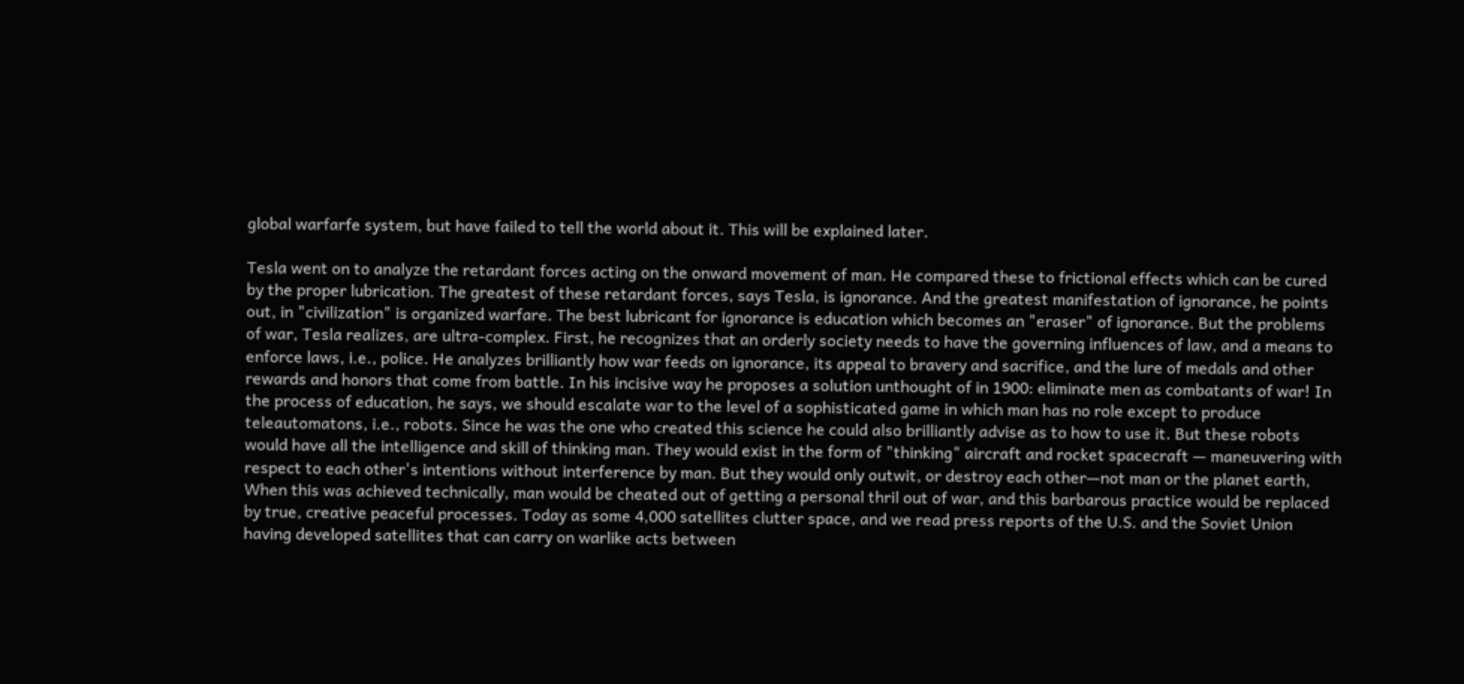global warfarfe system, but have failed to tell the world about it. This will be explained later.

Tesla went on to analyze the retardant forces acting on the onward movement of man. He compared these to frictional effects which can be cured by the proper lubrication. The greatest of these retardant forces, says Tesla, is ignorance. And the greatest manifestation of ignorance, he points out, in "civilization" is organized warfare. The best lubricant for ignorance is education which becomes an "eraser" of ignorance. But the problems of war, Tesla realizes, are ultra-complex. First, he recognizes that an orderly society needs to have the governing influences of law, and a means to enforce laws, i.e., police. He analyzes brilliantly how war feeds on ignorance, its appeal to bravery and sacrifice, and the lure of medals and other rewards and honors that come from battle. In his incisive way he proposes a solution unthought of in 1900: eliminate men as combatants of war! In the process of education, he says, we should escalate war to the level of a sophisticated game in which man has no role except to produce teleautomatons, i.e., robots. Since he was the one who created this science he could also brilliantly advise as to how to use it. But these robots would have all the intelligence and skill of thinking man. They would exist in the form of "thinking" aircraft and rocket spacecraft — maneuvering with respect to each other's intentions without interference by man. But they would only outwit, or destroy each other—not man or the planet earth, When this was achieved technically, man would be cheated out of getting a personal thril out of war, and this barbarous practice would be replaced by true, creative peaceful processes. Today as some 4,000 satellites clutter space, and we read press reports of the U.S. and the Soviet Union having developed satellites that can carry on warlike acts between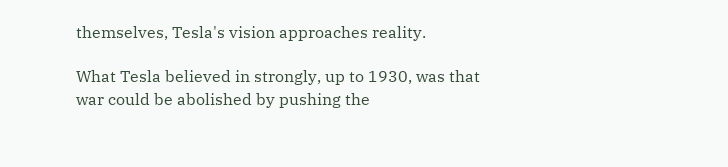themselves, Tesla's vision approaches reality.

What Tesla believed in strongly, up to 1930, was that war could be abolished by pushing the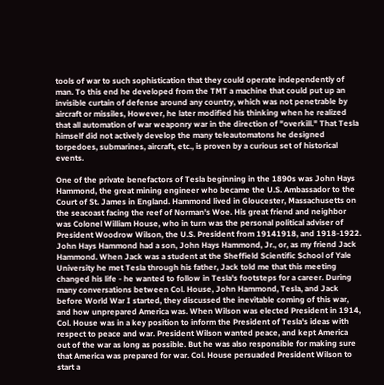tools of war to such sophistication that they could operate independently of man. To this end he developed from the TMT a machine that could put up an invisible curtain of defense around any country, which was not penetrable by aircraft or missiles, However, he later modified his thinking when he realized that all automation of war weaponry war in the direction of "overkill." That Tesla himself did not actively develop the many teleautomatons he designed torpedoes, submarines, aircraft, etc., is proven by a curious set of historical events.

One of the private benefactors of Tesla beginning in the 1890s was John Hays Hammond, the great mining engineer who became the U.S. Ambassador to the Court of St. James in England. Hammond lived in Gloucester, Massachusetts on the seacoast facing the reef of Norman's Woe. His great friend and neighbor was Colonel William House, who in turn was the personal political adviser of President Woodrow Wilson, the U.S. President from 19141918, and 1918-1922. John Hays Hammond had a son, John Hays Hammond, Jr., or, as my friend Jack Hammond. When Jack was a student at the Sheffield Scientific School of Yale University he met Tesla through his father, Jack told me that this meeting changed his life - he wanted to follow in Tesla's footsteps for a career. During many conversations between Col. House, John Hammond, Tesla, and Jack before World War I started, they discussed the inevitable coming of this war, and how unprepared America was. When Wilson was elected President in 1914, Col. House was in a key position to inform the President of Tesla's ideas with respect to peace and war. President Wilson wanted peace, and kept America out of the war as long as possible. But he was also responsible for making sure that America was prepared for war. Col. House persuaded President Wilson to start a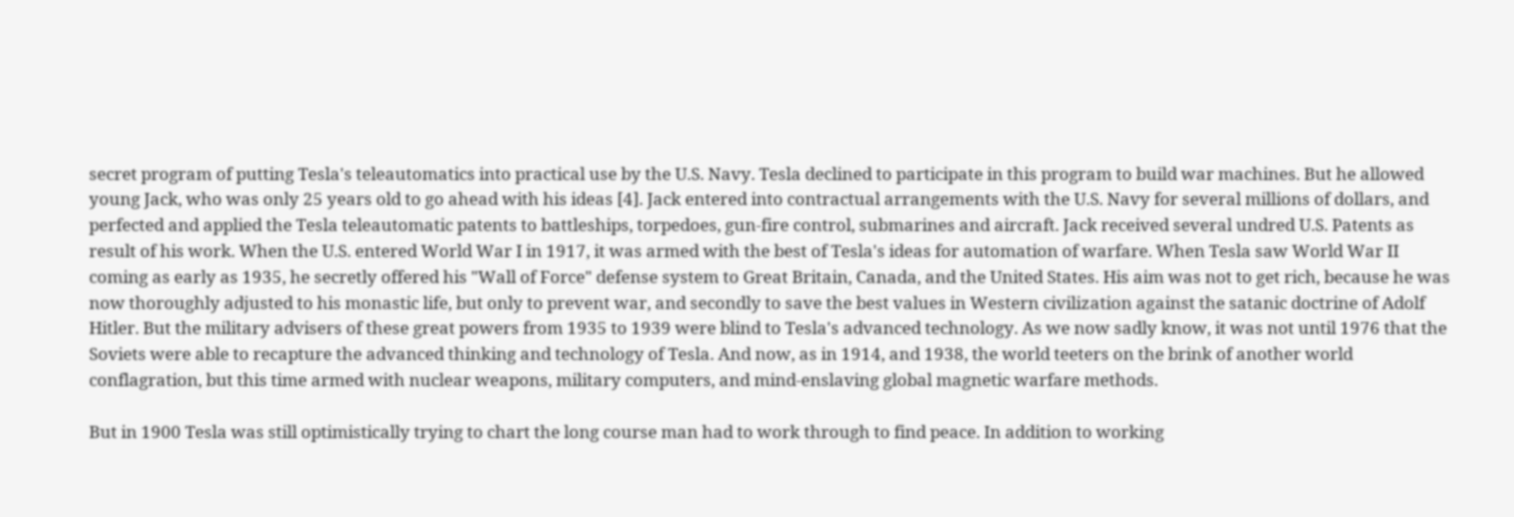secret program of putting Tesla's teleautomatics into practical use by the U.S. Navy. Tesla declined to participate in this program to build war machines. But he allowed young Jack, who was only 25 years old to go ahead with his ideas [4]. Jack entered into contractual arrangements with the U.S. Navy for several millions of dollars, and perfected and applied the Tesla teleautomatic patents to battleships, torpedoes, gun-fire control, submarines and aircraft. Jack received several undred U.S. Patents as result of his work. When the U.S. entered World War I in 1917, it was armed with the best of Tesla's ideas for automation of warfare. When Tesla saw World War II coming as early as 1935, he secretly offered his "Wall of Force" defense system to Great Britain, Canada, and the United States. His aim was not to get rich, because he was now thoroughly adjusted to his monastic life, but only to prevent war, and secondly to save the best values in Western civilization against the satanic doctrine of Adolf Hitler. But the military advisers of these great powers from 1935 to 1939 were blind to Tesla's advanced technology. As we now sadly know, it was not until 1976 that the Soviets were able to recapture the advanced thinking and technology of Tesla. And now, as in 1914, and 1938, the world teeters on the brink of another world conflagration, but this time armed with nuclear weapons, military computers, and mind-enslaving global magnetic warfare methods.

But in 1900 Tesla was still optimistically trying to chart the long course man had to work through to find peace. In addition to working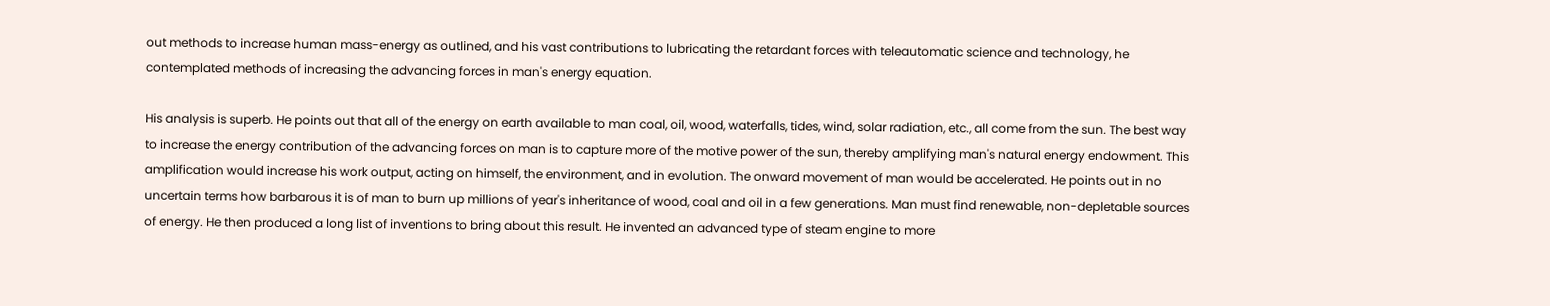out methods to increase human mass-energy as outlined, and his vast contributions to lubricating the retardant forces with teleautomatic science and technology, he contemplated methods of increasing the advancing forces in man's energy equation.

His analysis is superb. He points out that all of the energy on earth available to man coal, oil, wood, waterfalls, tides, wind, solar radiation, etc., all come from the sun. The best way to increase the energy contribution of the advancing forces on man is to capture more of the motive power of the sun, thereby amplifying man's natural energy endowment. This amplification would increase his work output, acting on himself, the environment, and in evolution. The onward movement of man would be accelerated. He points out in no uncertain terms how barbarous it is of man to burn up millions of year's inheritance of wood, coal and oil in a few generations. Man must find renewable, non-depletable sources of energy. He then produced a long list of inventions to bring about this result. He invented an advanced type of steam engine to more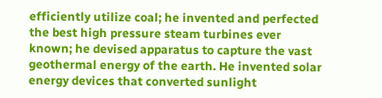efficiently utilize coal; he invented and perfected the best high pressure steam turbines ever known; he devised apparatus to capture the vast geothermal energy of the earth. He invented solar energy devices that converted sunlight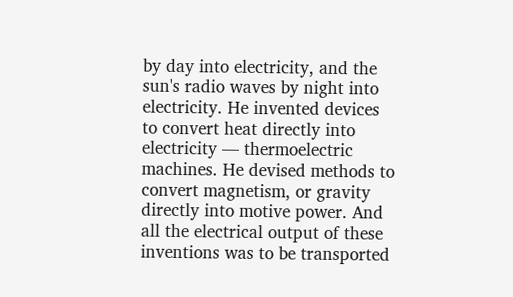by day into electricity, and the sun's radio waves by night into electricity. He invented devices to convert heat directly into electricity — thermoelectric machines. He devised methods to convert magnetism, or gravity directly into motive power. And all the electrical output of these inventions was to be transported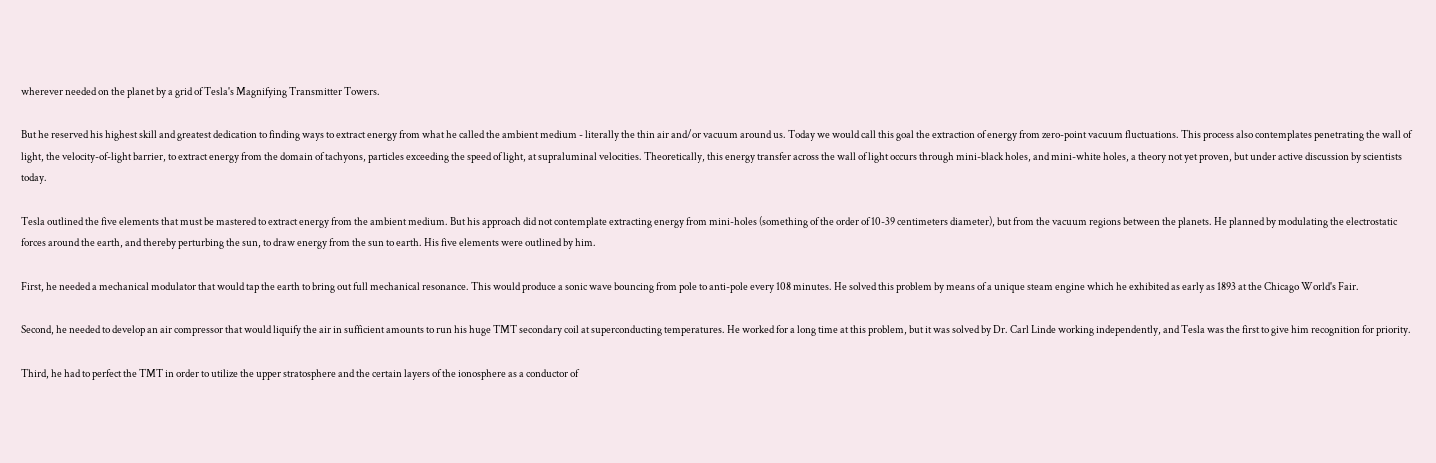wherever needed on the planet by a grid of Tesla's Magnifying Transmitter Towers.

But he reserved his highest skill and greatest dedication to finding ways to extract energy from what he called the ambient medium - literally the thin air and/or vacuum around us. Today we would call this goal the extraction of energy from zero-point vacuum fluctuations. This process also contemplates penetrating the wall of light, the velocity-of-light barrier, to extract energy from the domain of tachyons, particles exceeding the speed of light, at supraluminal velocities. Theoretically, this energy transfer across the wall of light occurs through mini-black holes, and mini-white holes, a theory not yet proven, but under active discussion by scientists today.

Tesla outlined the five elements that must be mastered to extract energy from the ambient medium. But his approach did not contemplate extracting energy from mini-holes (something of the order of 10-39 centimeters diameter), but from the vacuum regions between the planets. He planned by modulating the electrostatic forces around the earth, and thereby perturbing the sun, to draw energy from the sun to earth. His five elements were outlined by him.

First, he needed a mechanical modulator that would tap the earth to bring out full mechanical resonance. This would produce a sonic wave bouncing from pole to anti-pole every 108 minutes. He solved this problem by means of a unique steam engine which he exhibited as early as 1893 at the Chicago World's Fair.

Second, he needed to develop an air compressor that would liquify the air in sufficient amounts to run his huge TMT secondary coil at superconducting temperatures. He worked for a long time at this problem, but it was solved by Dr. Carl Linde working independently, and Tesla was the first to give him recognition for priority.

Third, he had to perfect the TMT in order to utilize the upper stratosphere and the certain layers of the ionosphere as a conductor of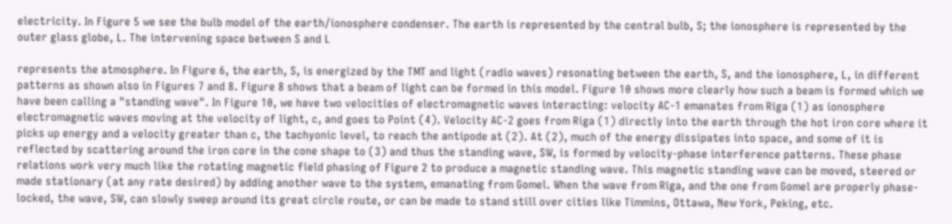electricity. In Figure 5 we see the bulb model of the earth/ionosphere condenser. The earth is represented by the central bulb, S; the ionosphere is represented by the outer glass globe, L. The intervening space between S and L

represents the atmosphere. In Figure 6, the earth, S, is energized by the TMT and light (radio waves) resonating between the earth, S, and the ionosphere, L, in different patterns as shown also in Figures 7 and 8. Figure 8 shows that a beam of light can be formed in this model. Figure 10 shows more clearly how such a beam is formed which we have been calling a "standing wave". In Figure 10, we have two velocities of electromagnetic waves interacting: velocity AC-1 emanates from Riga (1) as ionosphere electromagnetic waves moving at the velocity of light, c, and goes to Point (4). Velocity AC-2 goes from Riga (1) directly into the earth through the hot iron core where it picks up energy and a velocity greater than c, the tachyonic level, to reach the antipode at (2). At (2), much of the energy dissipates into space, and some of it is reflected by scattering around the iron core in the cone shape to (3) and thus the standing wave, SW, is formed by velocity-phase interference patterns. These phase relations work very much like the rotating magnetic field phasing of Figure 2 to produce a magnetic standing wave. This magnetic standing wave can be moved, steered or made stationary (at any rate desired) by adding another wave to the system, emanating from Gomel. When the wave from Riga, and the one from Gomel are properly phase-locked, the wave, SW, can slowly sweep around its great circle route, or can be made to stand still over cities like Timmins, Ottawa, New York, Peking, etc.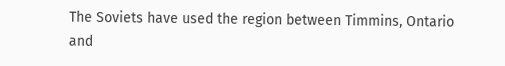The Soviets have used the region between Timmins, Ontario and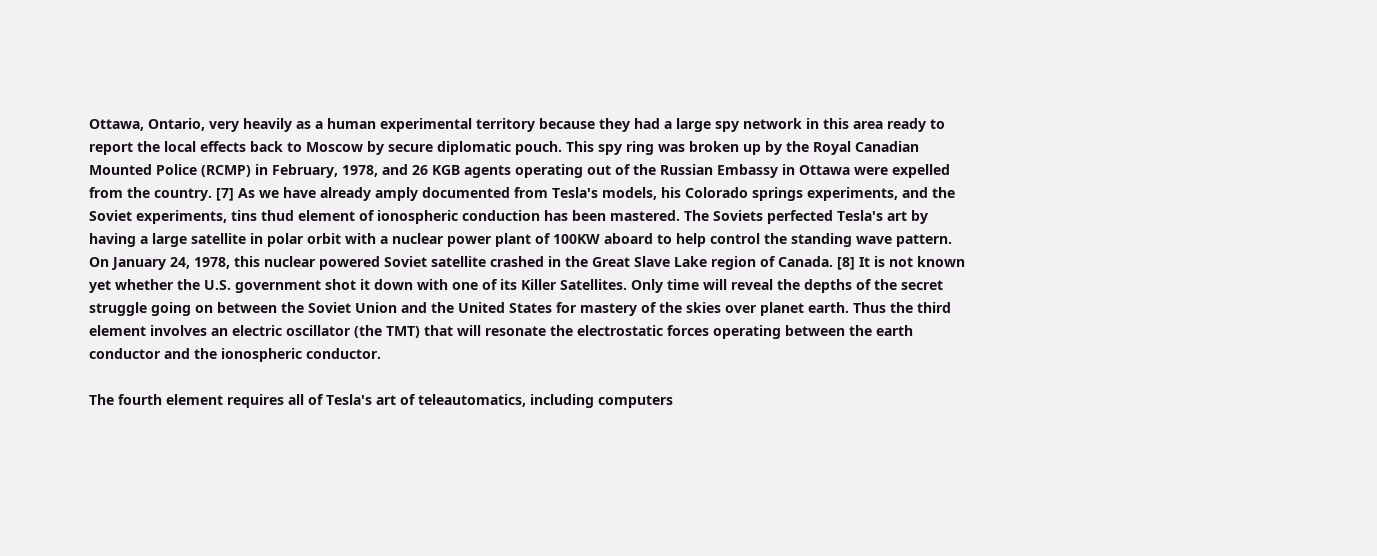Ottawa, Ontario, very heavily as a human experimental territory because they had a large spy network in this area ready to report the local effects back to Moscow by secure diplomatic pouch. This spy ring was broken up by the Royal Canadian Mounted Police (RCMP) in February, 1978, and 26 KGB agents operating out of the Russian Embassy in Ottawa were expelled from the country. [7] As we have already amply documented from Tesla's models, his Colorado springs experiments, and the Soviet experiments, tins thud element of ionospheric conduction has been mastered. The Soviets perfected Tesla's art by having a large satellite in polar orbit with a nuclear power plant of 100KW aboard to help control the standing wave pattern. On January 24, 1978, this nuclear powered Soviet satellite crashed in the Great Slave Lake region of Canada. [8] It is not known yet whether the U.S. government shot it down with one of its Killer Satellites. Only time will reveal the depths of the secret struggle going on between the Soviet Union and the United States for mastery of the skies over planet earth. Thus the third element involves an electric oscillator (the TMT) that will resonate the electrostatic forces operating between the earth conductor and the ionospheric conductor.

The fourth element requires all of Tesla's art of teleautomatics, including computers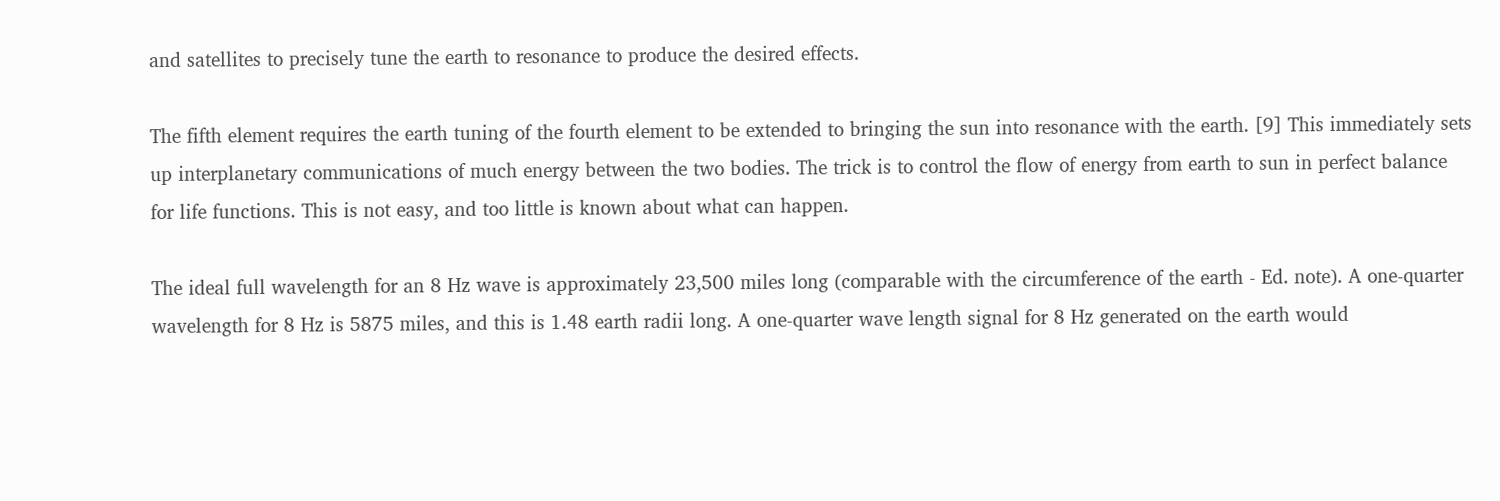and satellites to precisely tune the earth to resonance to produce the desired effects.

The fifth element requires the earth tuning of the fourth element to be extended to bringing the sun into resonance with the earth. [9] This immediately sets up interplanetary communications of much energy between the two bodies. The trick is to control the flow of energy from earth to sun in perfect balance for life functions. This is not easy, and too little is known about what can happen.

The ideal full wavelength for an 8 Hz wave is approximately 23,500 miles long (comparable with the circumference of the earth - Ed. note). A one-quarter wavelength for 8 Hz is 5875 miles, and this is 1.48 earth radii long. A one-quarter wave length signal for 8 Hz generated on the earth would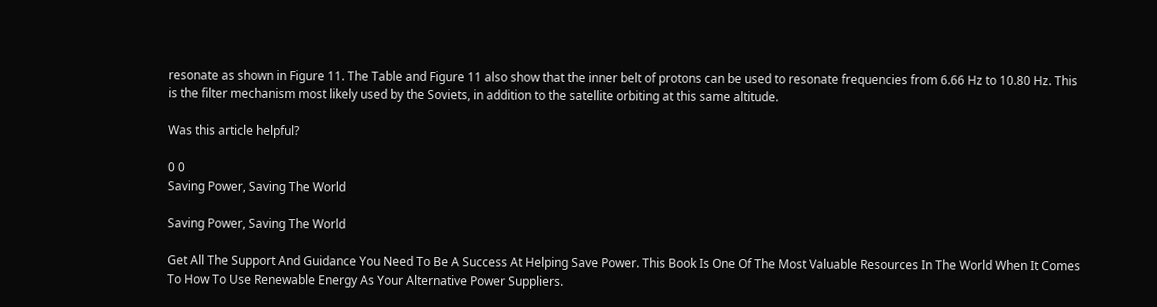resonate as shown in Figure 11. The Table and Figure 11 also show that the inner belt of protons can be used to resonate frequencies from 6.66 Hz to 10.80 Hz. This is the filter mechanism most likely used by the Soviets, in addition to the satellite orbiting at this same altitude.

Was this article helpful?

0 0
Saving Power, Saving The World

Saving Power, Saving The World

Get All The Support And Guidance You Need To Be A Success At Helping Save Power. This Book Is One Of The Most Valuable Resources In The World When It Comes To How To Use Renewable Energy As Your Alternative Power Suppliers.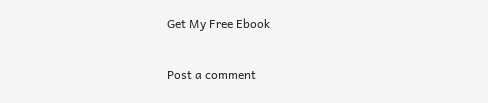Get My Free Ebook

Post a comment